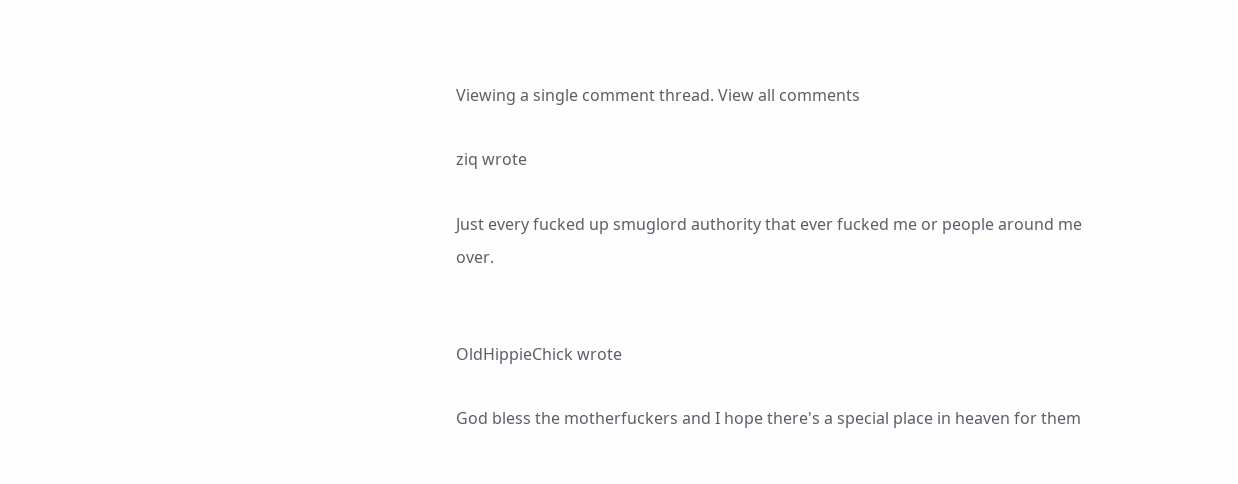Viewing a single comment thread. View all comments

ziq wrote

Just every fucked up smuglord authority that ever fucked me or people around me over.


OldHippieChick wrote

God bless the motherfuckers and I hope there's a special place in heaven for them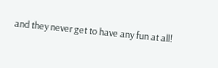and they never get to have any fun at all!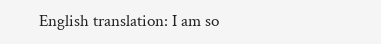English translation: I am so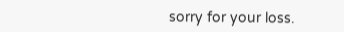sorry for your loss.